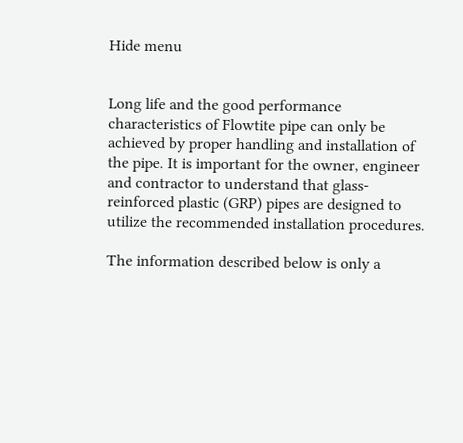Hide menu


Long life and the good performance characteristics of Flowtite pipe can only be achieved by proper handling and installation of the pipe. It is important for the owner, engineer and contractor to understand that glass-reinforced plastic (GRP) pipes are designed to utilize the recommended installation procedures.

The information described below is only a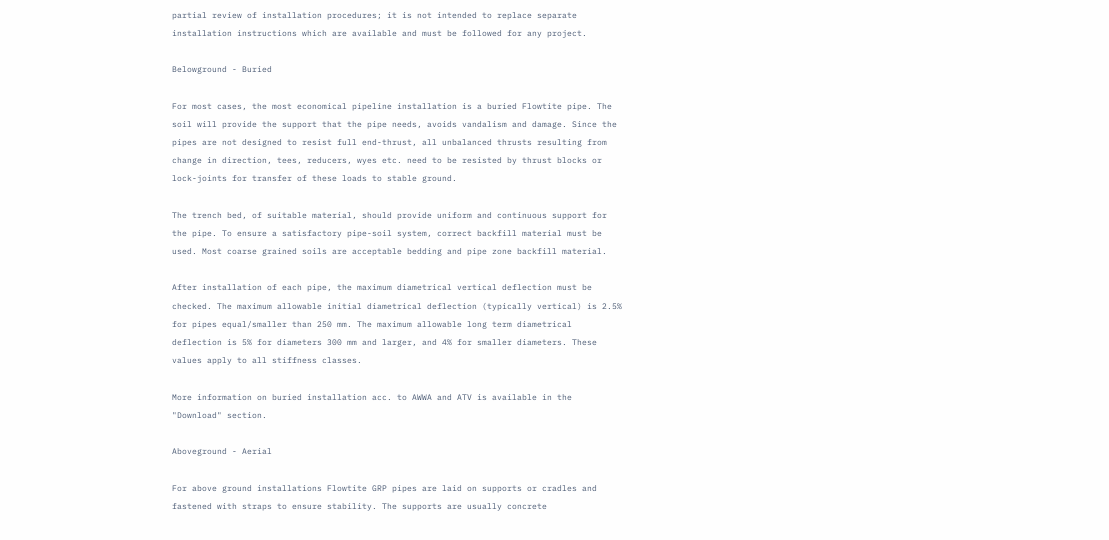partial review of installation procedures; it is not intended to replace separate installation instructions which are available and must be followed for any project.

Belowground - Buried

For most cases, the most economical pipeline installation is a buried Flowtite pipe. The soil will provide the support that the pipe needs, avoids vandalism and damage. Since the pipes are not designed to resist full end-thrust, all unbalanced thrusts resulting from change in direction, tees, reducers, wyes etc. need to be resisted by thrust blocks or lock-joints for transfer of these loads to stable ground.

The trench bed, of suitable material, should provide uniform and continuous support for the pipe. To ensure a satisfactory pipe-soil system, correct backfill material must be used. Most coarse grained soils are acceptable bedding and pipe zone backfill material.

After installation of each pipe, the maximum diametrical vertical deflection must be checked. The maximum allowable initial diametrical deflection (typically vertical) is 2.5% for pipes equal/smaller than 250 mm. The maximum allowable long term diametrical deflection is 5% for diameters 300 mm and larger, and 4% for smaller diameters. These values apply to all stiffness classes.

More information on buried installation acc. to AWWA and ATV is available in the "Download" section.

Aboveground - Aerial

For above ground installations Flowtite GRP pipes are laid on supports or cradles and fastened with straps to ensure stability. The supports are usually concrete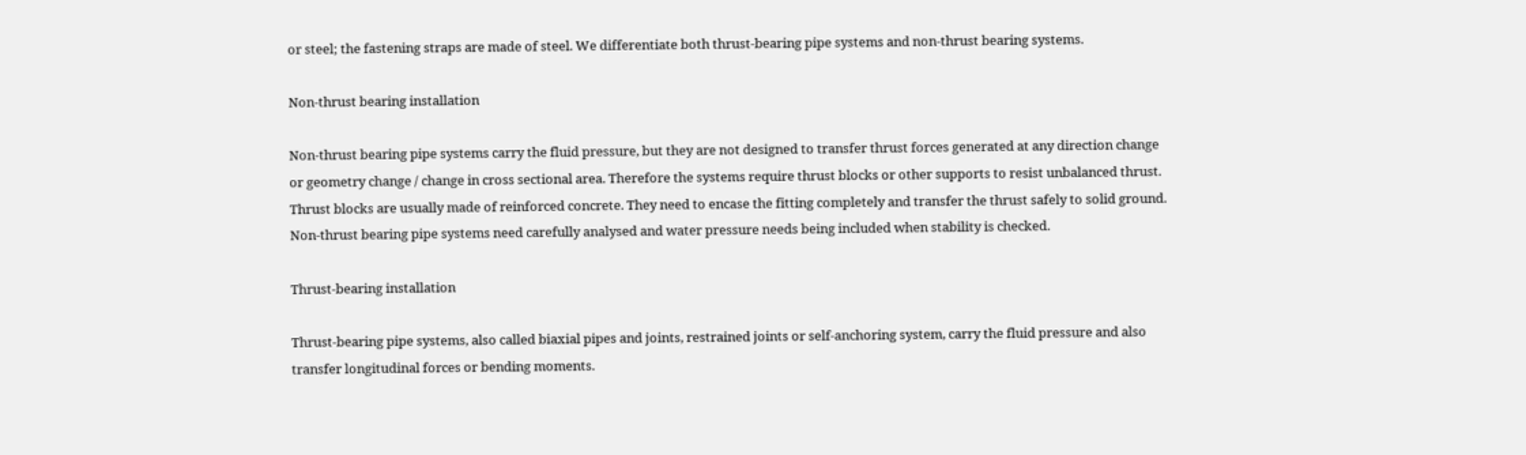or steel; the fastening straps are made of steel. We differentiate both thrust-bearing pipe systems and non-thrust bearing systems.

Non-thrust bearing installation

Non-thrust bearing pipe systems carry the fluid pressure, but they are not designed to transfer thrust forces generated at any direction change or geometry change / change in cross sectional area. Therefore the systems require thrust blocks or other supports to resist unbalanced thrust. Thrust blocks are usually made of reinforced concrete. They need to encase the fitting completely and transfer the thrust safely to solid ground. Non-thrust bearing pipe systems need carefully analysed and water pressure needs being included when stability is checked.

Thrust-bearing installation

Thrust-bearing pipe systems, also called biaxial pipes and joints, restrained joints or self-anchoring system, carry the fluid pressure and also transfer longitudinal forces or bending moments.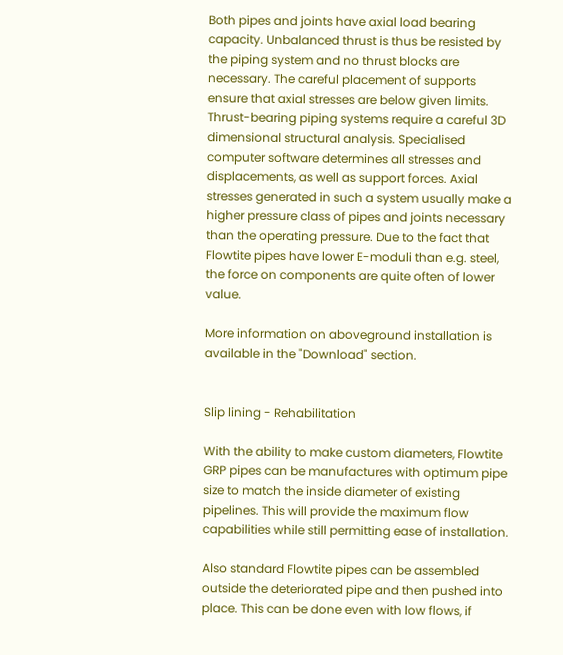Both pipes and joints have axial load bearing capacity. Unbalanced thrust is thus be resisted by the piping system and no thrust blocks are necessary. The careful placement of supports ensure that axial stresses are below given limits. Thrust-bearing piping systems require a careful 3D dimensional structural analysis. Specialised computer software determines all stresses and displacements, as well as support forces. Axial stresses generated in such a system usually make a higher pressure class of pipes and joints necessary than the operating pressure. Due to the fact that Flowtite pipes have lower E-moduli than e.g. steel, the force on components are quite often of lower value.

More information on aboveground installation is available in the "Download" section.


Slip lining - Rehabilitation

With the ability to make custom diameters, Flowtite GRP pipes can be manufactures with optimum pipe size to match the inside diameter of existing pipelines. This will provide the maximum flow capabilities while still permitting ease of installation.

Also standard Flowtite pipes can be assembled outside the deteriorated pipe and then pushed into place. This can be done even with low flows, if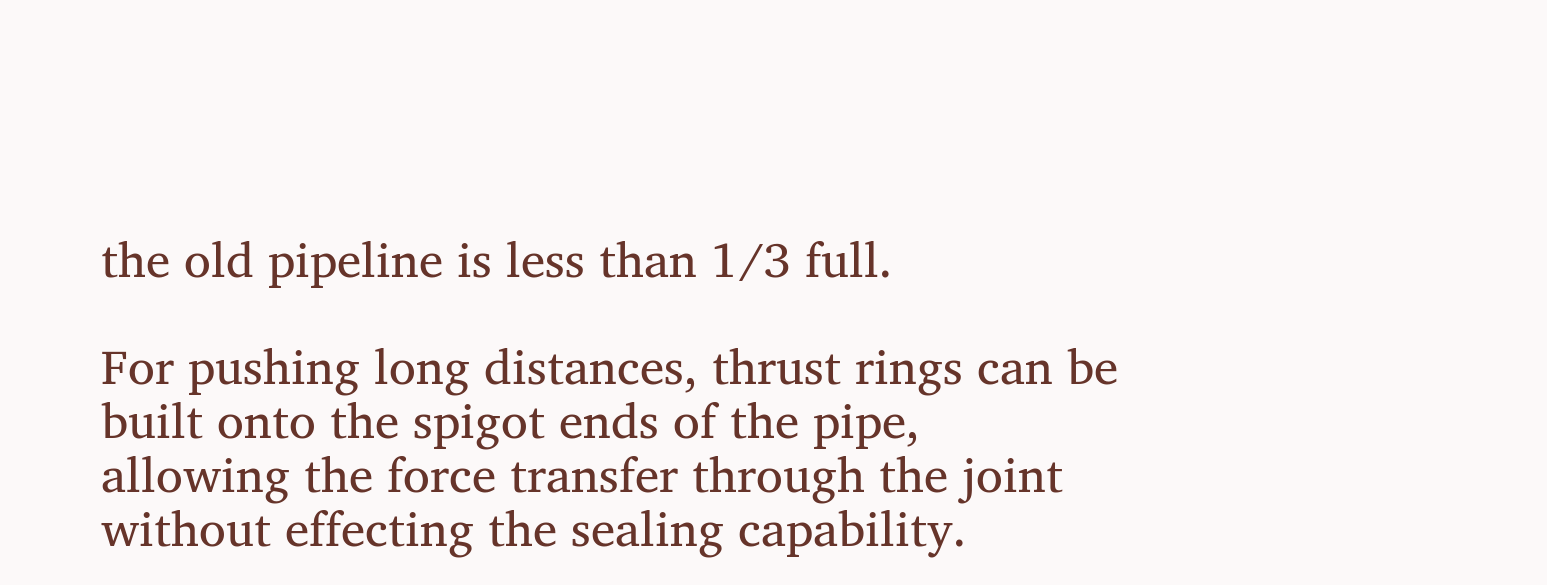the old pipeline is less than 1/3 full.

For pushing long distances, thrust rings can be built onto the spigot ends of the pipe, allowing the force transfer through the joint without effecting the sealing capability.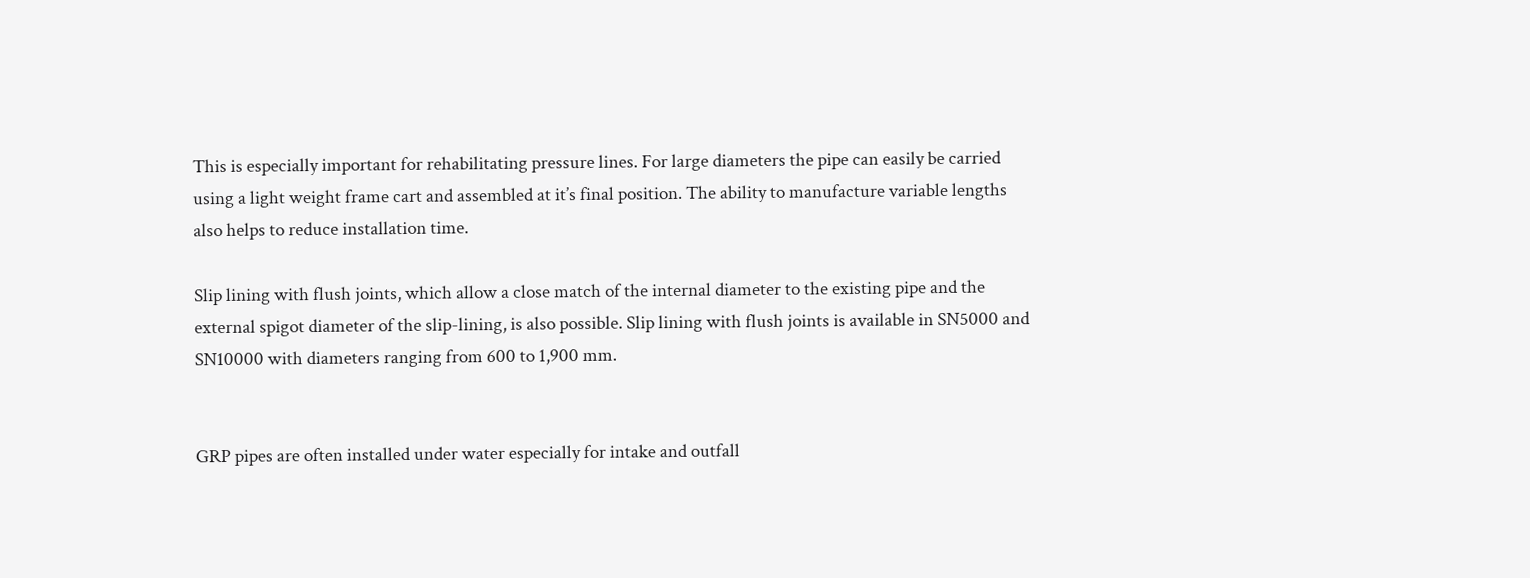This is especially important for rehabilitating pressure lines. For large diameters the pipe can easily be carried using a light weight frame cart and assembled at it’s final position. The ability to manufacture variable lengths also helps to reduce installation time.

Slip lining with flush joints, which allow a close match of the internal diameter to the existing pipe and the external spigot diameter of the slip-lining, is also possible. Slip lining with flush joints is available in SN5000 and SN10000 with diameters ranging from 600 to 1,900 mm.


GRP pipes are often installed under water especially for intake and outfall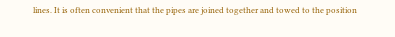lines. It is often convenient that the pipes are joined together and towed to the position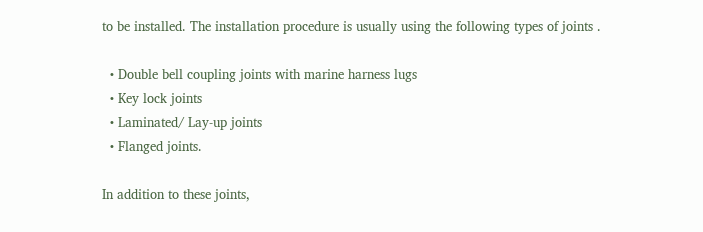to be installed. The installation procedure is usually using the following types of joints .

  • Double bell coupling joints with marine harness lugs
  • Key lock joints
  • Laminated/ Lay-up joints
  • Flanged joints.

In addition to these joints,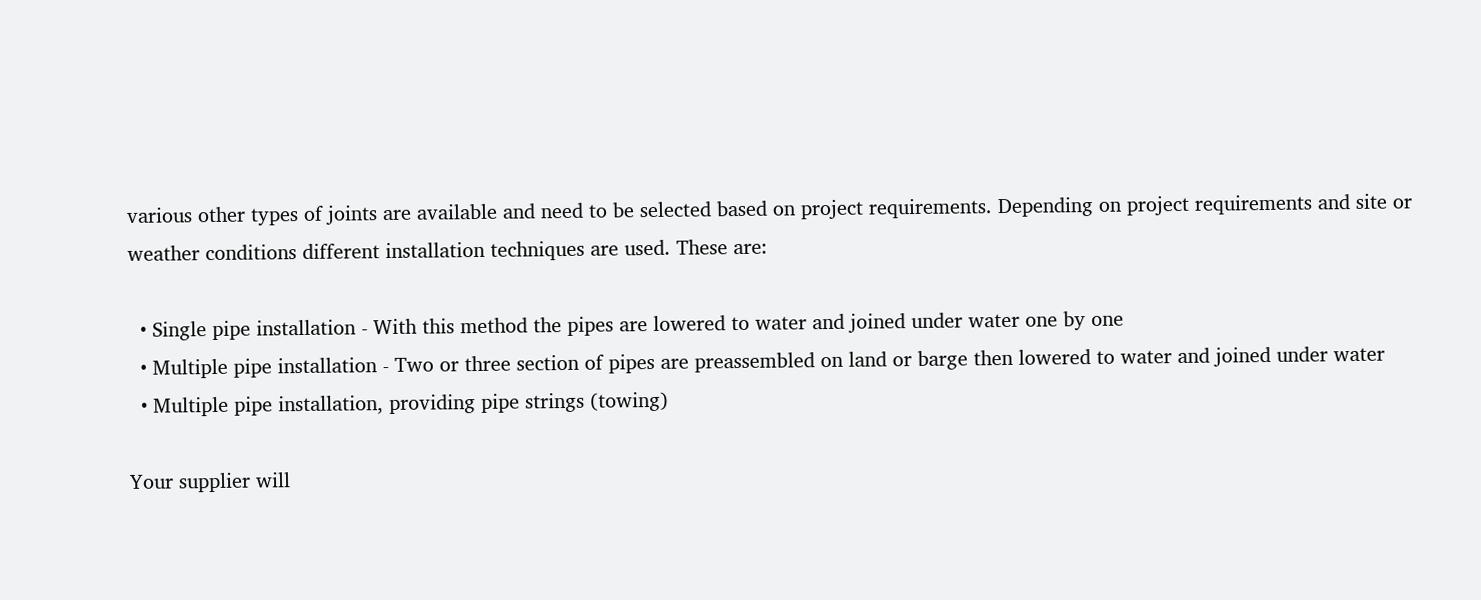various other types of joints are available and need to be selected based on project requirements. Depending on project requirements and site or weather conditions different installation techniques are used. These are:

  • Single pipe installation - With this method the pipes are lowered to water and joined under water one by one
  • Multiple pipe installation - Two or three section of pipes are preassembled on land or barge then lowered to water and joined under water
  • Multiple pipe installation, providing pipe strings (towing)

Your supplier will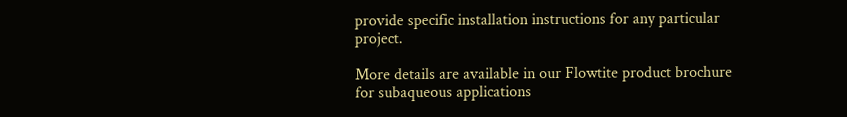provide specific installation instructions for any particular project.

More details are available in our Flowtite product brochure for subaqueous applications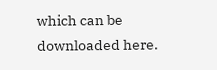which can be downloaded here.